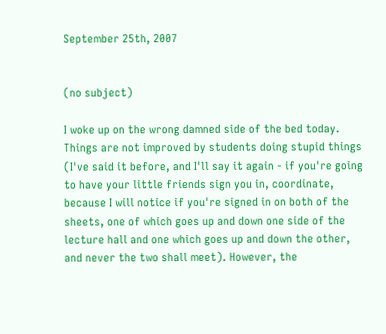September 25th, 2007


(no subject)

I woke up on the wrong damned side of the bed today. Things are not improved by students doing stupid things (I've said it before, and I'll say it again - if you're going to have your little friends sign you in, coordinate, because I will notice if you're signed in on both of the sheets, one of which goes up and down one side of the lecture hall and one which goes up and down the other, and never the two shall meet). However, the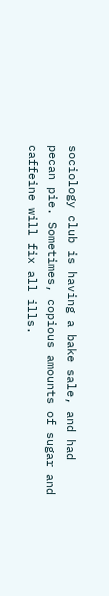sociology club is having a bake sale, and had pecan pie. Sometimes, copious amounts of sugar and caffeine will fix all ills.